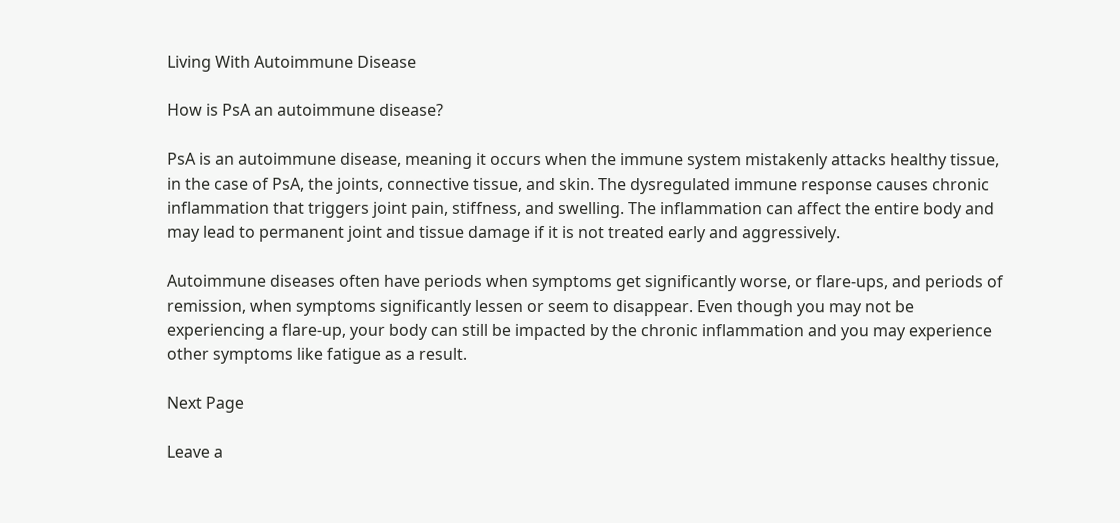Living With Autoimmune Disease

How is PsA an autoimmune disease?

PsA is an autoimmune disease, meaning it occurs when the immune system mistakenly attacks healthy tissue, in the case of PsA, the joints, connective tissue, and skin. The dysregulated immune response causes chronic inflammation that triggers joint pain, stiffness, and swelling. The inflammation can affect the entire body and may lead to permanent joint and tissue damage if it is not treated early and aggressively.

Autoimmune diseases often have periods when symptoms get significantly worse, or flare-ups, and periods of remission, when symptoms significantly lessen or seem to disappear. Even though you may not be experiencing a flare-up, your body can still be impacted by the chronic inflammation and you may experience other symptoms like fatigue as a result.

Next Page

Leave a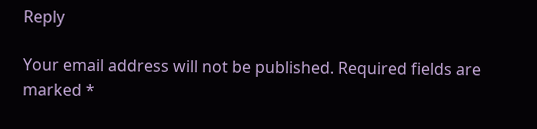Reply

Your email address will not be published. Required fields are marked *